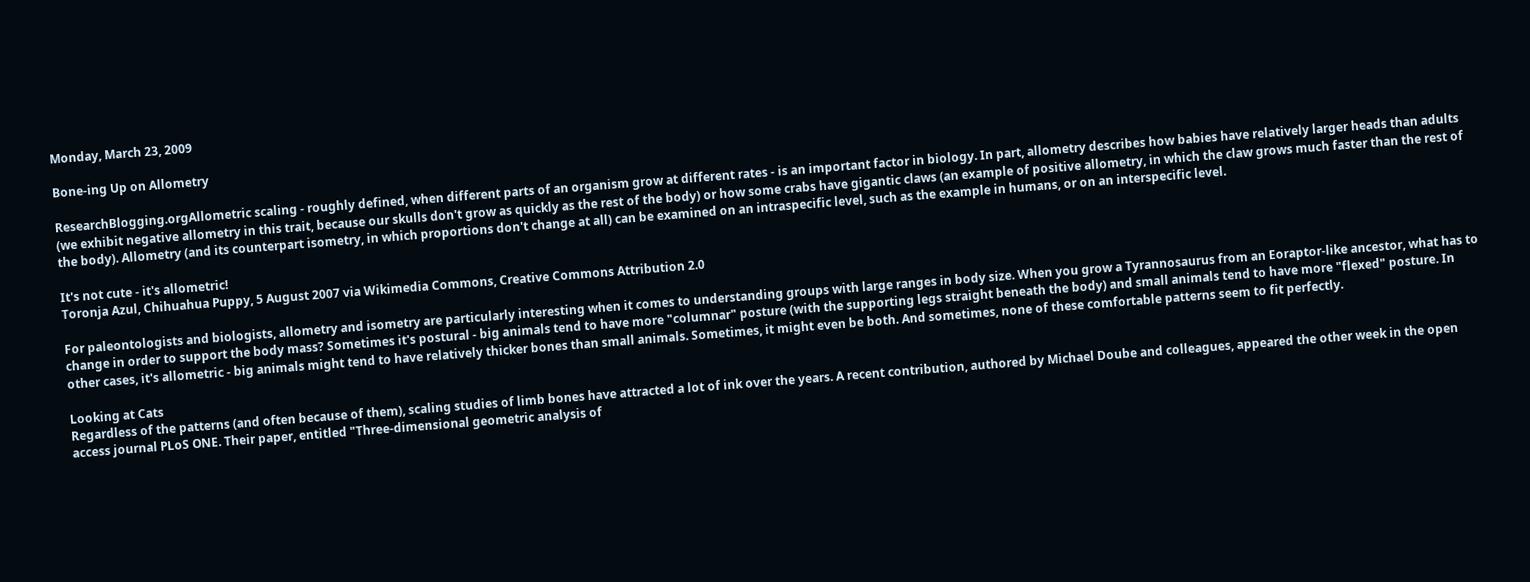Monday, March 23, 2009

Bone-ing Up on Allometry

ResearchBlogging.orgAllometric scaling - roughly defined, when different parts of an organism grow at different rates - is an important factor in biology. In part, allometry describes how babies have relatively larger heads than adults (we exhibit negative allometry in this trait, because our skulls don't grow as quickly as the rest of the body) or how some crabs have gigantic claws (an example of positive allometry, in which the claw grows much faster than the rest of the body). Allometry (and its counterpart isometry, in which proportions don't change at all) can be examined on an intraspecific level, such as the example in humans, or on an interspecific level.

It's not cute - it's allometric!
Toronja Azul, Chihuahua Puppy, 5 August 2007 via Wikimedia Commons, Creative Commons Attribution 2.0

For paleontologists and biologists, allometry and isometry are particularly interesting when it comes to understanding groups with large ranges in body size. When you grow a Tyrannosaurus from an Eoraptor-like ancestor, what has to change in order to support the body mass? Sometimes it's postural - big animals tend to have more "columnar" posture (with the supporting legs straight beneath the body) and small animals tend to have more "flexed" posture. In other cases, it's allometric - big animals might tend to have relatively thicker bones than small animals. Sometimes, it might even be both. And sometimes, none of these comfortable patterns seem to fit perfectly.

Looking at Cats
Regardless of the patterns (and often because of them), scaling studies of limb bones have attracted a lot of ink over the years. A recent contribution, authored by Michael Doube and colleagues, appeared the other week in the open access journal PLoS ONE. Their paper, entitled "Three-dimensional geometric analysis of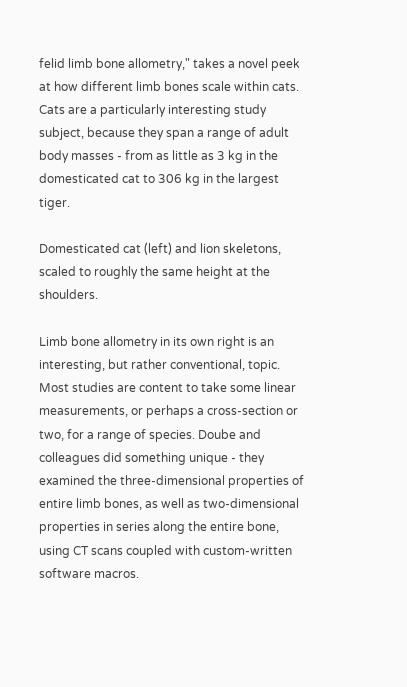felid limb bone allometry," takes a novel peek at how different limb bones scale within cats. Cats are a particularly interesting study subject, because they span a range of adult body masses - from as little as 3 kg in the domesticated cat to 306 kg in the largest tiger.

Domesticated cat (left) and lion skeletons, scaled to roughly the same height at the shoulders.

Limb bone allometry in its own right is an interesting, but rather conventional, topic. Most studies are content to take some linear measurements, or perhaps a cross-section or two, for a range of species. Doube and colleagues did something unique - they examined the three-dimensional properties of entire limb bones, as well as two-dimensional properties in series along the entire bone, using CT scans coupled with custom-written software macros.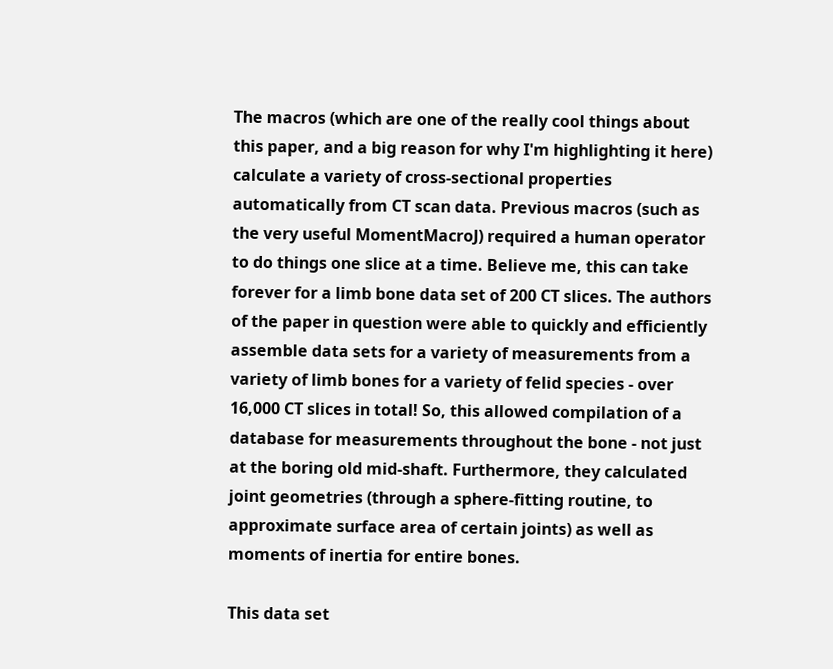The macros (which are one of the really cool things about this paper, and a big reason for why I'm highlighting it here) calculate a variety of cross-sectional properties automatically from CT scan data. Previous macros (such as the very useful MomentMacroJ) required a human operator to do things one slice at a time. Believe me, this can take forever for a limb bone data set of 200 CT slices. The authors of the paper in question were able to quickly and efficiently assemble data sets for a variety of measurements from a variety of limb bones for a variety of felid species - over 16,000 CT slices in total! So, this allowed compilation of a database for measurements throughout the bone - not just at the boring old mid-shaft. Furthermore, they calculated joint geometries (through a sphere-fitting routine, to approximate surface area of certain joints) as well as moments of inertia for entire bones.

This data set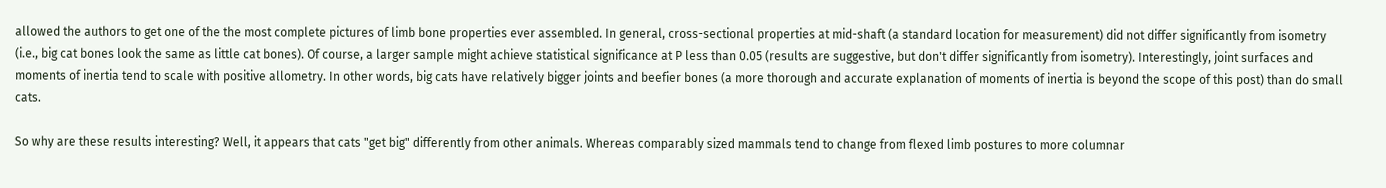allowed the authors to get one of the the most complete pictures of limb bone properties ever assembled. In general, cross-sectional properties at mid-shaft (a standard location for measurement) did not differ significantly from isometry (i.e., big cat bones look the same as little cat bones). Of course, a larger sample might achieve statistical significance at P less than 0.05 (results are suggestive, but don't differ significantly from isometry). Interestingly, joint surfaces and moments of inertia tend to scale with positive allometry. In other words, big cats have relatively bigger joints and beefier bones (a more thorough and accurate explanation of moments of inertia is beyond the scope of this post) than do small cats.

So why are these results interesting? Well, it appears that cats "get big" differently from other animals. Whereas comparably sized mammals tend to change from flexed limb postures to more columnar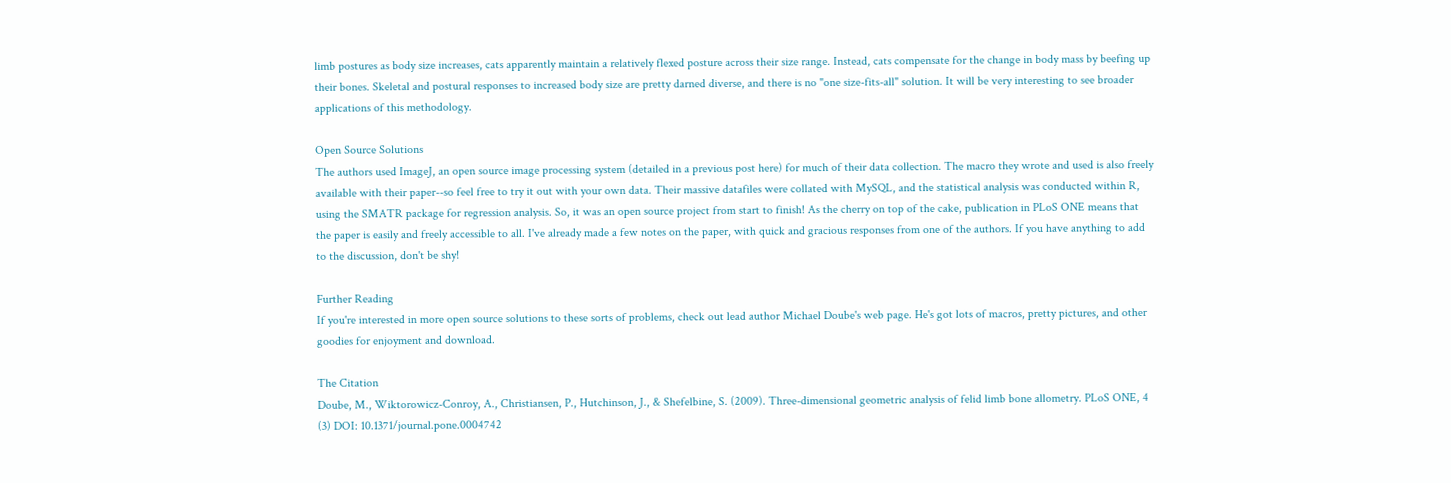limb postures as body size increases, cats apparently maintain a relatively flexed posture across their size range. Instead, cats compensate for the change in body mass by beefing up their bones. Skeletal and postural responses to increased body size are pretty darned diverse, and there is no "one size-fits-all" solution. It will be very interesting to see broader applications of this methodology.

Open Source Solutions
The authors used ImageJ, an open source image processing system (detailed in a previous post here) for much of their data collection. The macro they wrote and used is also freely available with their paper--so feel free to try it out with your own data. Their massive datafiles were collated with MySQL, and the statistical analysis was conducted within R, using the SMATR package for regression analysis. So, it was an open source project from start to finish! As the cherry on top of the cake, publication in PLoS ONE means that the paper is easily and freely accessible to all. I've already made a few notes on the paper, with quick and gracious responses from one of the authors. If you have anything to add to the discussion, don't be shy!

Further Reading
If you're interested in more open source solutions to these sorts of problems, check out lead author Michael Doube's web page. He's got lots of macros, pretty pictures, and other goodies for enjoyment and download.

The Citation
Doube, M., Wiktorowicz-Conroy, A., Christiansen, P., Hutchinson, J., & Shefelbine, S. (2009). Three-dimensional geometric analysis of felid limb bone allometry. PLoS ONE, 4 (3) DOI: 10.1371/journal.pone.0004742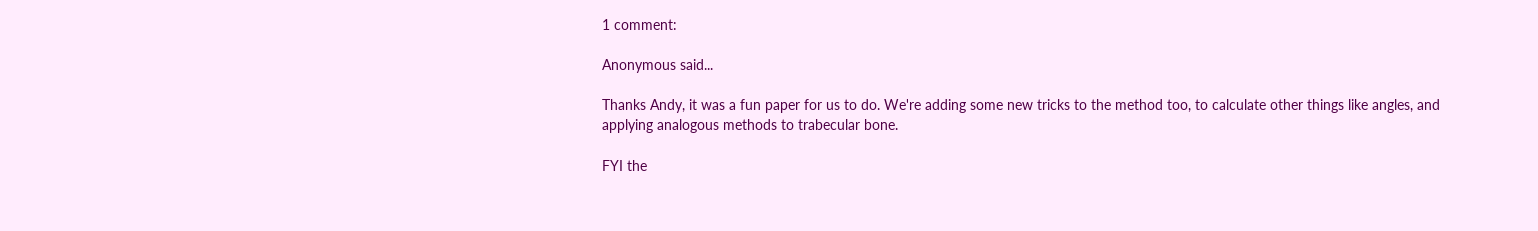1 comment:

Anonymous said...

Thanks Andy, it was a fun paper for us to do. We're adding some new tricks to the method too, to calculate other things like angles, and applying analogous methods to trabecular bone.

FYI the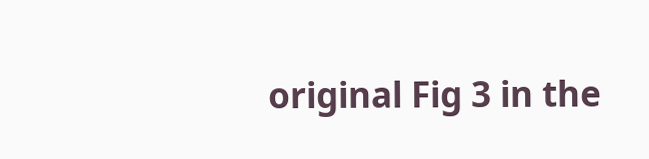original Fig 3 in the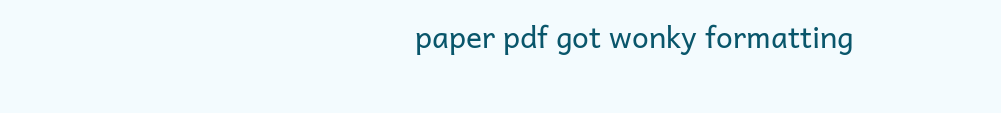paper pdf got wonky formatting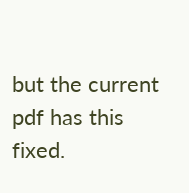but the current pdf has this fixed.